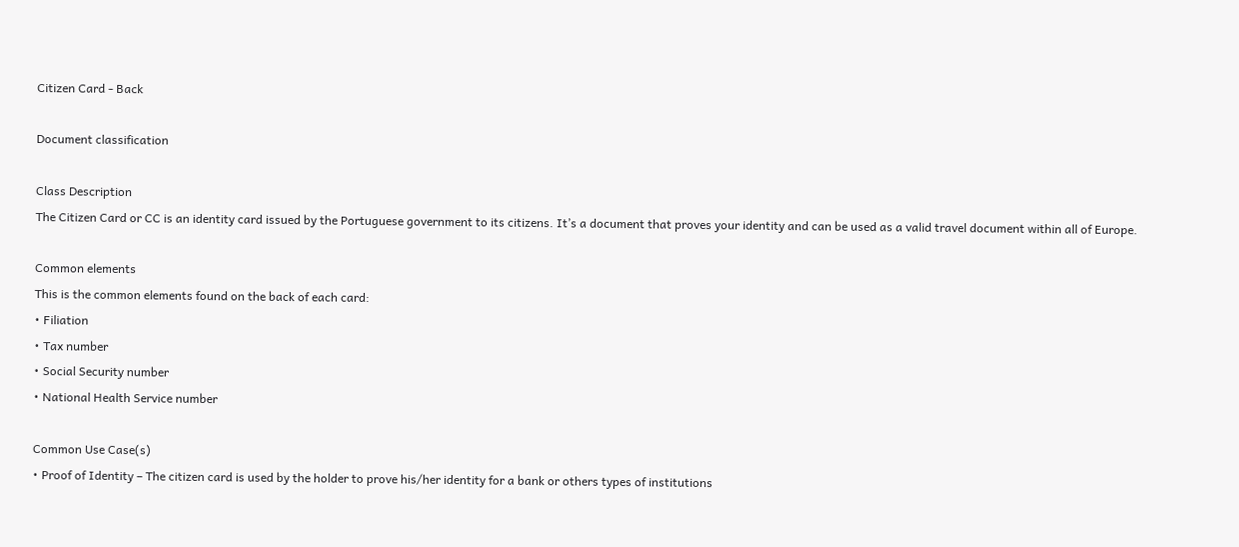Citizen Card - Back

Document classification

Class Description
The Citizen Card or CC is an identity card issued by the Portuguese government to its citizens. It’s a document that proves your identity and can be used as a valid travel document within all of Europe.

Common elements
This is the common elements found on the back of each card:
• Filiation
• Tax number
• Social Security number
• National Health Service number

Common Use Case(s)
• Proof of Identity – The citizen card is used by the holder to prove his/her identity for a bank or others types of institutions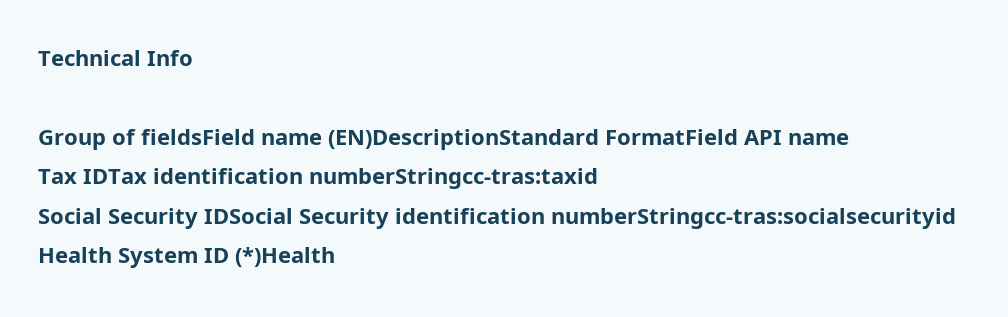Technical Info

Group of fieldsField name (EN)DescriptionStandard FormatField API name
Tax IDTax identification numberStringcc-tras:taxid
Social Security IDSocial Security identification numberStringcc-tras:socialsecurityid
Health System ID (*)Health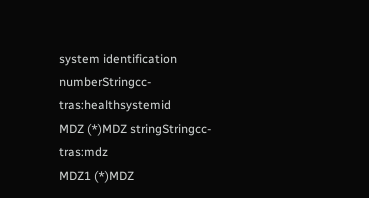system identification numberStringcc-tras:healthsystemid
MDZ (*)MDZ stringStringcc-tras:mdz
MDZ1 (*)MDZ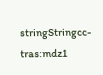stringStringcc-tras:mdz1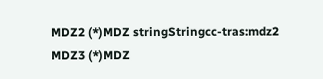MDZ2 (*)MDZ stringStringcc-tras:mdz2
MDZ3 (*)MDZ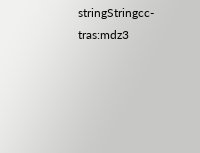stringStringcc-tras:mdz3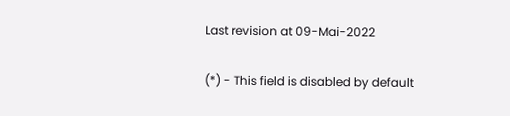Last revision at 09-Mai-2022

(*) - This field is disabled by default